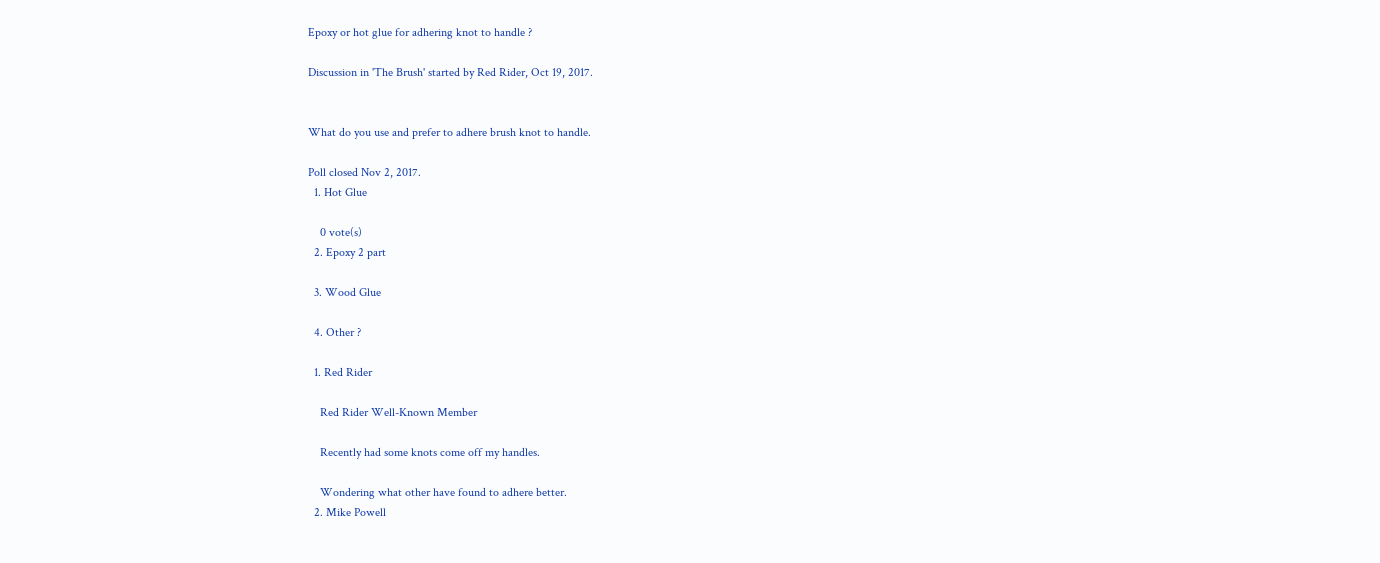Epoxy or hot glue for adhering knot to handle ?

Discussion in 'The Brush' started by Red Rider, Oct 19, 2017.


What do you use and prefer to adhere brush knot to handle.

Poll closed Nov 2, 2017.
  1. Hot Glue

    0 vote(s)
  2. Epoxy 2 part

  3. Wood Glue

  4. Other ?

  1. Red Rider

    Red Rider Well-Known Member

    Recently had some knots come off my handles.

    Wondering what other have found to adhere better.
  2. Mike Powell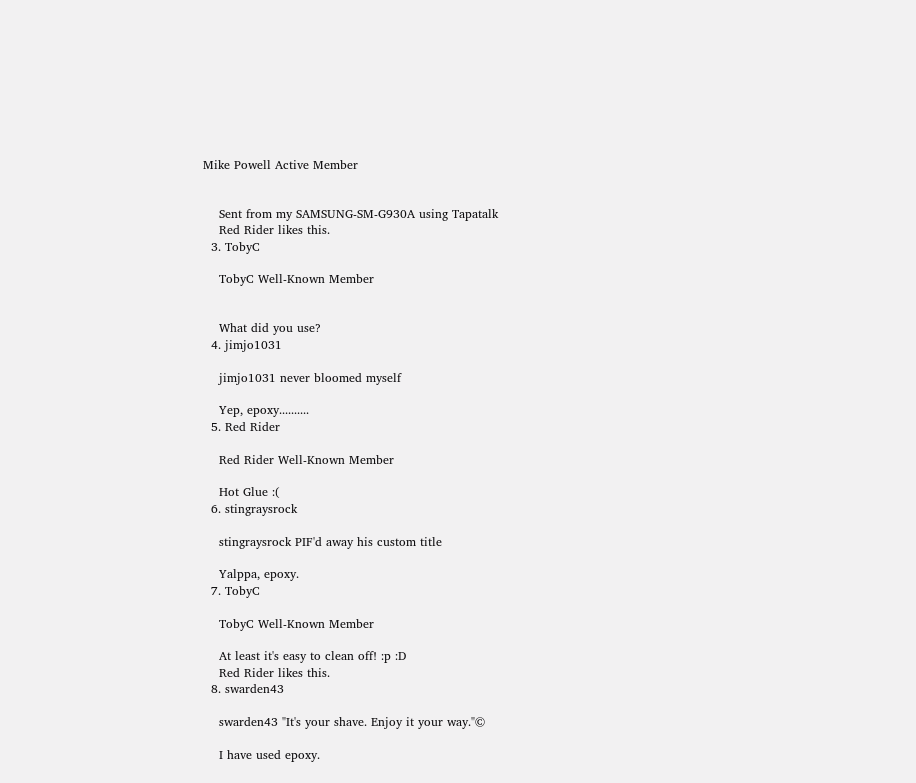Mike Powell Active Member


    Sent from my SAMSUNG-SM-G930A using Tapatalk
    Red Rider likes this.
  3. TobyC

    TobyC Well-Known Member


    What did you use?
  4. jimjo1031

    jimjo1031 never bloomed myself

    Yep, epoxy..........
  5. Red Rider

    Red Rider Well-Known Member

    Hot Glue :(
  6. stingraysrock

    stingraysrock PIF'd away his custom title

    Yalppa, epoxy.
  7. TobyC

    TobyC Well-Known Member

    At least it's easy to clean off! :p :D
    Red Rider likes this.
  8. swarden43

    swarden43 "It's your shave. Enjoy it your way."©

    I have used epoxy.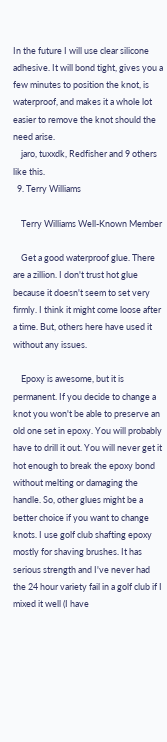In the future I will use clear silicone adhesive. It will bond tight, gives you a few minutes to position the knot, is waterproof, and makes it a whole lot easier to remove the knot should the need arise.
    jaro, tuxxdk, Redfisher and 9 others like this.
  9. Terry Williams

    Terry Williams Well-Known Member

    Get a good waterproof glue. There are a zillion. I don't trust hot glue because it doesn't seem to set very firmly. I think it might come loose after a time. But, others here have used it without any issues.

    Epoxy is awesome, but it is permanent. If you decide to change a knot you won't be able to preserve an old one set in epoxy. You will probably have to drill it out. You will never get it hot enough to break the epoxy bond without melting or damaging the handle. So, other glues might be a better choice if you want to change knots. I use golf club shafting epoxy mostly for shaving brushes. It has serious strength and I've never had the 24 hour variety fail in a golf club if I mixed it well (I have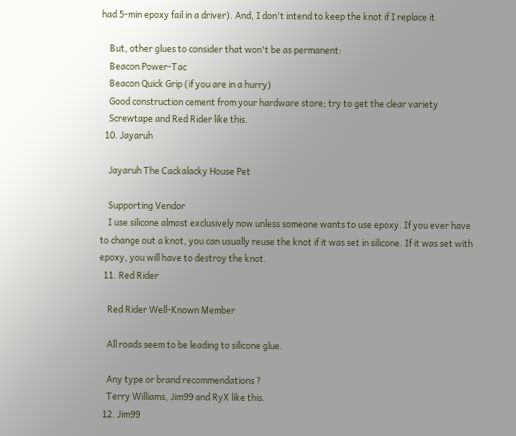had 5-min epoxy fail in a driver). And, I don't intend to keep the knot if I replace it.

    But, other glues to consider that won't be as permanent:
    Beacon Power-Tac
    Beacon Quick Grip (if you are in a hurry)
    Good construction cement from your hardware store; try to get the clear variety
    Screwtape and Red Rider like this.
  10. Jayaruh

    Jayaruh The Cackalacky House Pet

    Supporting Vendor
    I use silicone almost exclusively now unless someone wants to use epoxy. If you ever have to change out a knot, you can usually reuse the knot if it was set in silicone. If it was set with epoxy, you will have to destroy the knot.
  11. Red Rider

    Red Rider Well-Known Member

    All roads seem to be leading to silicone glue.

    Any type or brand recommendations ?
    Terry Williams, Jim99 and RyX like this.
  12. Jim99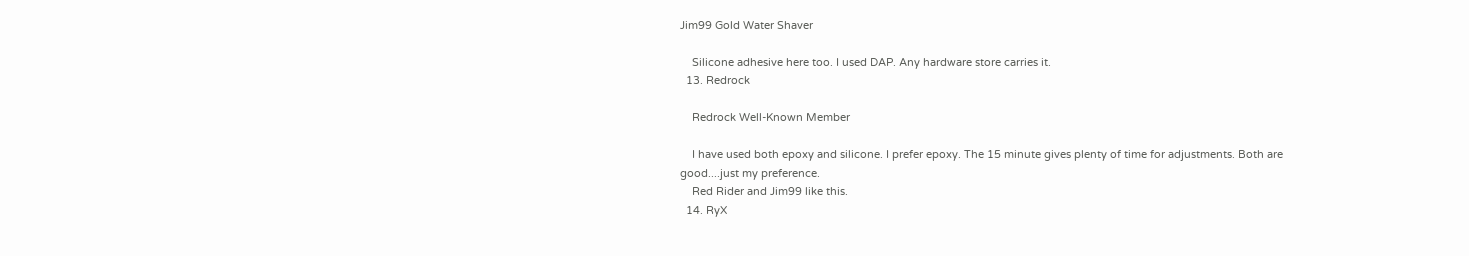Jim99 Gold Water Shaver

    Silicone adhesive here too. I used DAP. Any hardware store carries it.
  13. Redrock

    Redrock Well-Known Member

    I have used both epoxy and silicone. I prefer epoxy. The 15 minute gives plenty of time for adjustments. Both are good....just my preference.
    Red Rider and Jim99 like this.
  14. RyX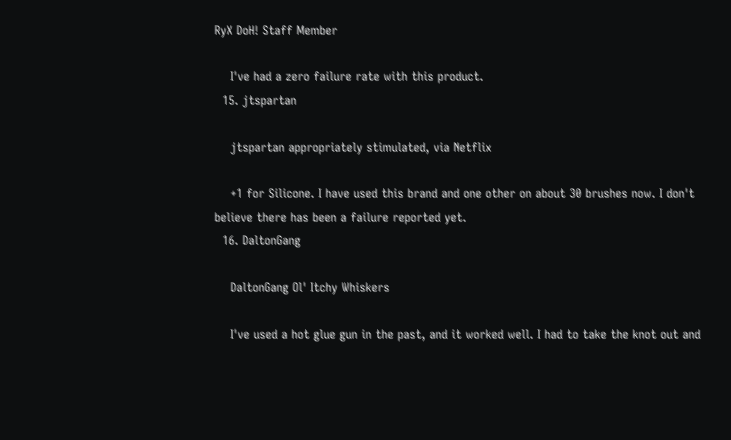RyX DoH! Staff Member

    I've had a zero failure rate with this product.
  15. jtspartan

    jtspartan appropriately stimulated, via Netflix

    +1 for Silicone. I have used this brand and one other on about 30 brushes now. I don't believe there has been a failure reported yet.
  16. DaltonGang

    DaltonGang Ol' Itchy Whiskers

    I've used a hot glue gun in the past, and it worked well. I had to take the knot out and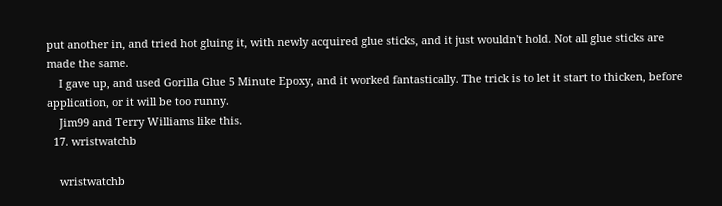put another in, and tried hot gluing it, with newly acquired glue sticks, and it just wouldn't hold. Not all glue sticks are made the same.
    I gave up, and used Gorilla Glue 5 Minute Epoxy, and it worked fantastically. The trick is to let it start to thicken, before application, or it will be too runny.
    Jim99 and Terry Williams like this.
  17. wristwatchb

    wristwatchb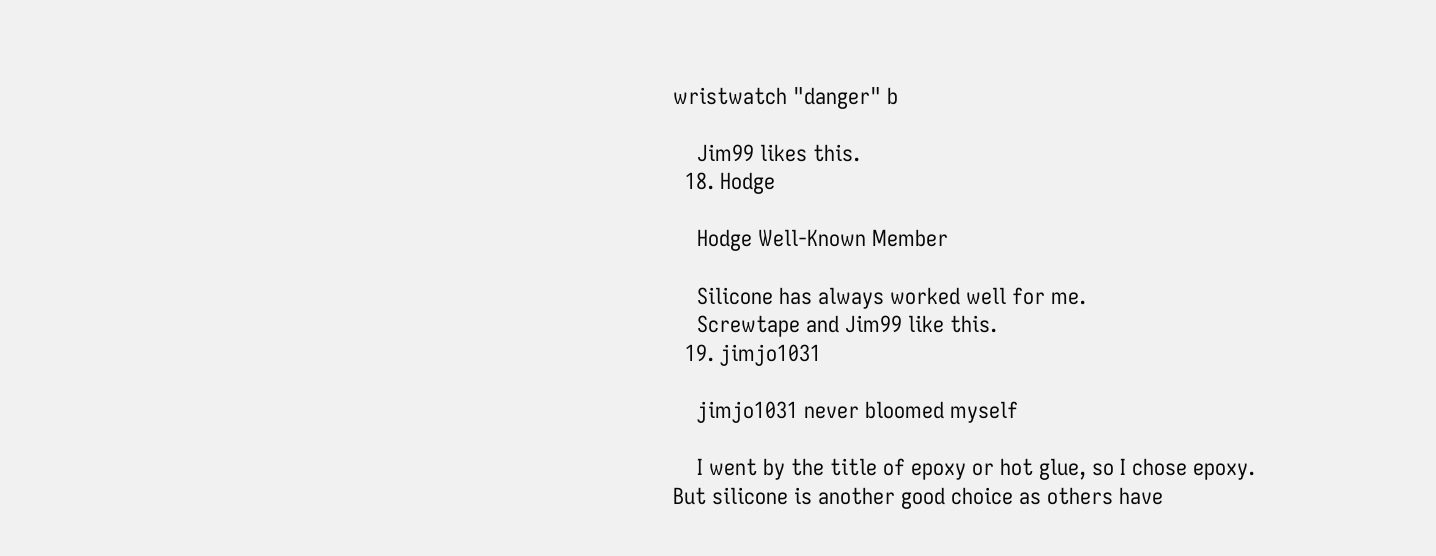wristwatch "danger" b

    Jim99 likes this.
  18. Hodge

    Hodge Well-Known Member

    Silicone has always worked well for me.
    Screwtape and Jim99 like this.
  19. jimjo1031

    jimjo1031 never bloomed myself

    I went by the title of epoxy or hot glue, so I chose epoxy. But silicone is another good choice as others have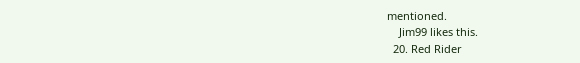mentioned.
    Jim99 likes this.
  20. Red Rider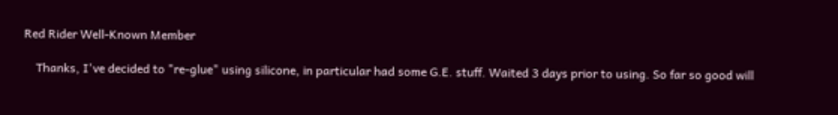Red Rider Well-Known Member

    Thanks, I've decided to "re-glue" using silicone, in particular had some G.E. stuff. Waited 3 days prior to using. So far so good will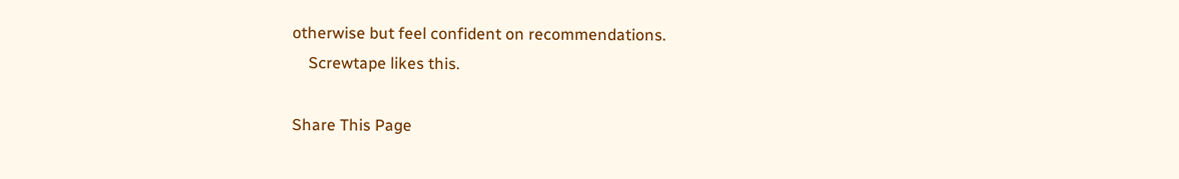otherwise but feel confident on recommendations.
    Screwtape likes this.

Share This Page